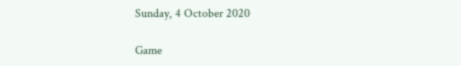Sunday, 4 October 2020

Game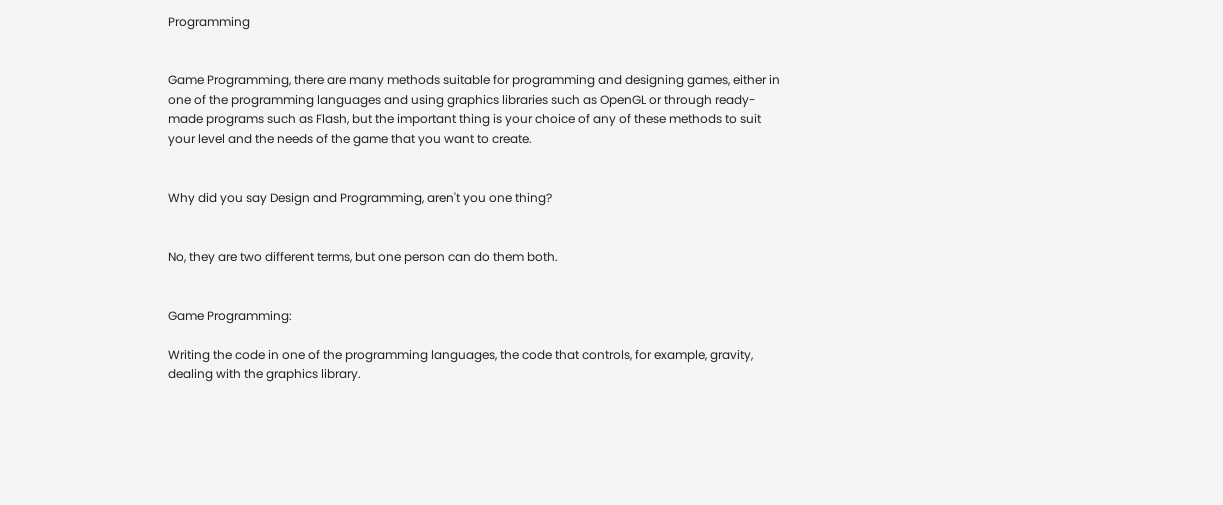Programming


Game Programming, there are many methods suitable for programming and designing games, either in one of the programming languages and using graphics libraries such as OpenGL or through ready-made programs such as Flash, but the important thing is your choice of any of these methods to suit your level and the needs of the game that you want to create.


Why did you say Design and Programming, aren't you one thing?


No, they are two different terms, but one person can do them both.


Game Programming:

Writing the code in one of the programming languages, the code that controls, for example, gravity, dealing with the graphics library.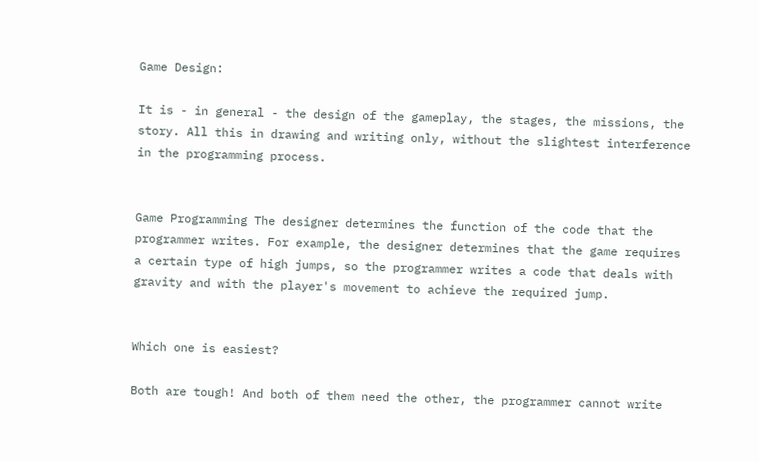Game Design:

It is - in general - the design of the gameplay, the stages, the missions, the story. All this in drawing and writing only, without the slightest interference in the programming process.


Game Programming The designer determines the function of the code that the programmer writes. For example, the designer determines that the game requires a certain type of high jumps, so the programmer writes a code that deals with gravity and with the player's movement to achieve the required jump.


Which one is easiest?

Both are tough! And both of them need the other, the programmer cannot write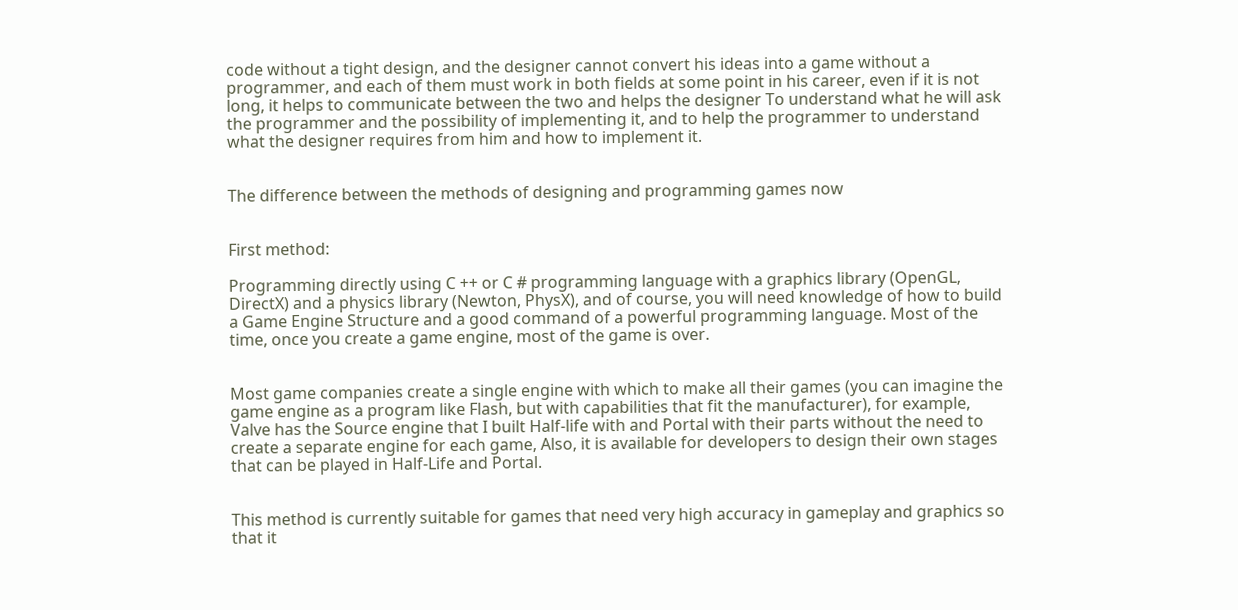code without a tight design, and the designer cannot convert his ideas into a game without a programmer, and each of them must work in both fields at some point in his career, even if it is not long, it helps to communicate between the two and helps the designer To understand what he will ask the programmer and the possibility of implementing it, and to help the programmer to understand what the designer requires from him and how to implement it.


The difference between the methods of designing and programming games now


First method:

Programming directly using C ++ or C # programming language with a graphics library (OpenGL, DirectX) and a physics library (Newton, PhysX), and of course, you will need knowledge of how to build a Game Engine Structure and a good command of a powerful programming language. Most of the time, once you create a game engine, most of the game is over.


Most game companies create a single engine with which to make all their games (you can imagine the game engine as a program like Flash, but with capabilities that fit the manufacturer), for example, Valve has the Source engine that I built Half-life with and Portal with their parts without the need to create a separate engine for each game, Also, it is available for developers to design their own stages that can be played in Half-Life and Portal.


This method is currently suitable for games that need very high accuracy in gameplay and graphics so that it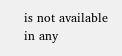is not available in any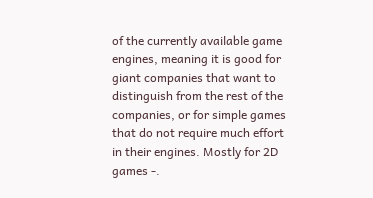of the currently available game engines, meaning it is good for giant companies that want to distinguish from the rest of the companies, or for simple games that do not require much effort in their engines. Mostly for 2D games -.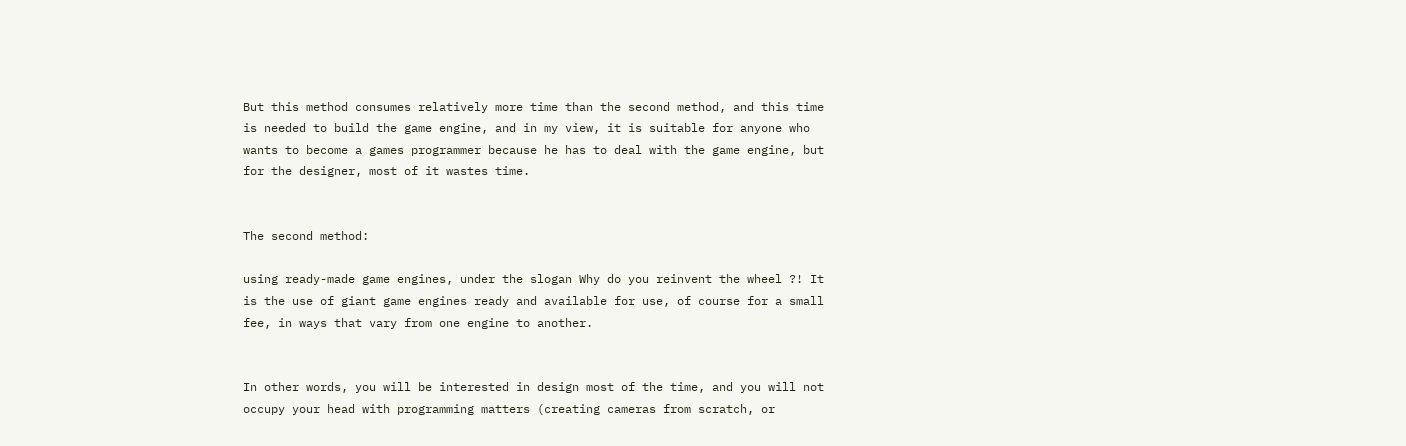But this method consumes relatively more time than the second method, and this time is needed to build the game engine, and in my view, it is suitable for anyone who wants to become a games programmer because he has to deal with the game engine, but for the designer, most of it wastes time.


The second method:

using ready-made game engines, under the slogan Why do you reinvent the wheel ?! It is the use of giant game engines ready and available for use, of course for a small fee, in ways that vary from one engine to another.


In other words, you will be interested in design most of the time, and you will not occupy your head with programming matters (creating cameras from scratch, or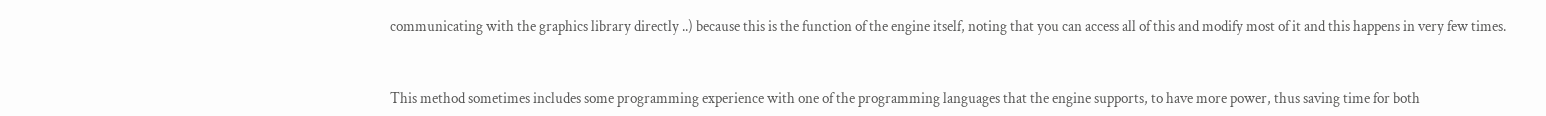communicating with the graphics library directly ..) because this is the function of the engine itself, noting that you can access all of this and modify most of it and this happens in very few times.


This method sometimes includes some programming experience with one of the programming languages that the engine supports, to have more power, thus saving time for both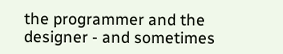the programmer and the designer - and sometimes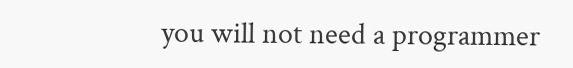you will not need a programmer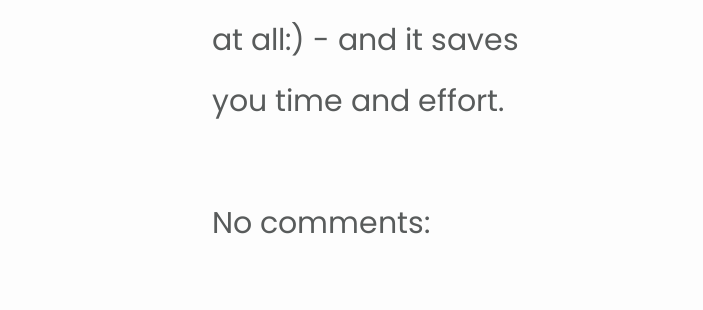at all:) - and it saves you time and effort.

No comments: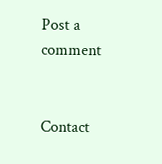Post a comment


Contact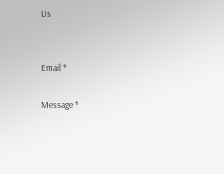Us


Email *

Message *